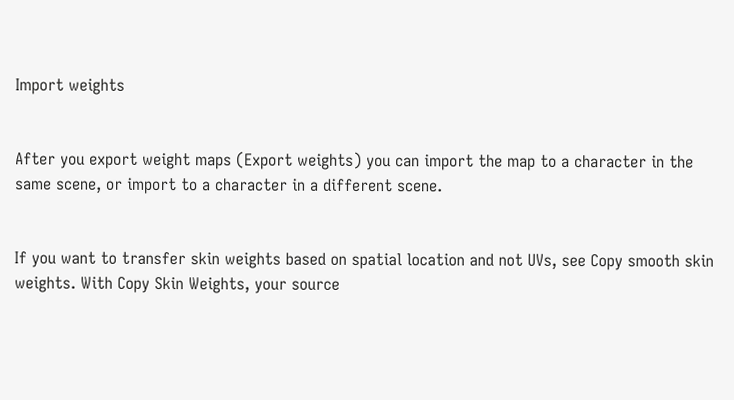Import weights


After you export weight maps (Export weights) you can import the map to a character in the same scene, or import to a character in a different scene.


If you want to transfer skin weights based on spatial location and not UVs, see Copy smooth skin weights. With Copy Skin Weights, your source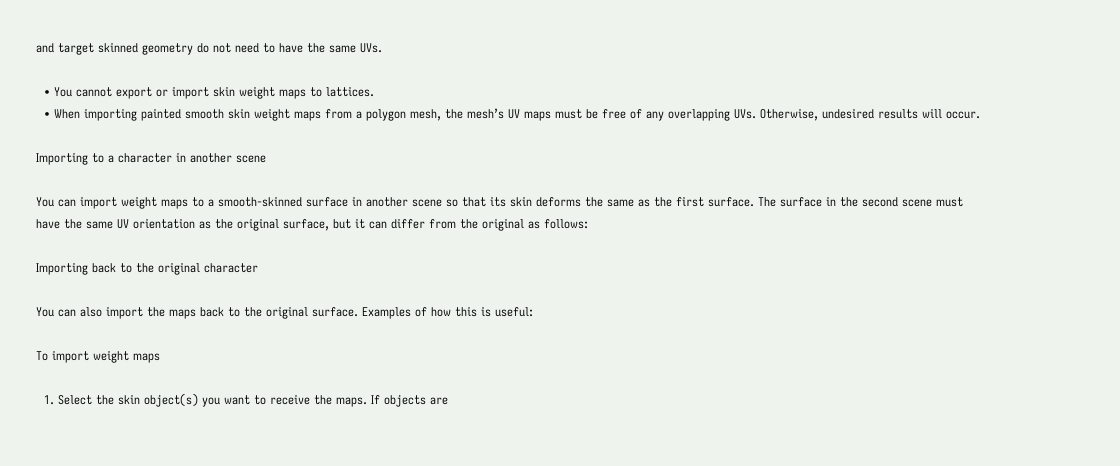and target skinned geometry do not need to have the same UVs.

  • You cannot export or import skin weight maps to lattices.
  • When importing painted smooth skin weight maps from a polygon mesh, the mesh’s UV maps must be free of any overlapping UVs. Otherwise, undesired results will occur.

Importing to a character in another scene

You can import weight maps to a smooth-skinned surface in another scene so that its skin deforms the same as the first surface. The surface in the second scene must have the same UV orientation as the original surface, but it can differ from the original as follows:

Importing back to the original character

You can also import the maps back to the original surface. Examples of how this is useful:

To import weight maps

  1. Select the skin object(s) you want to receive the maps. If objects are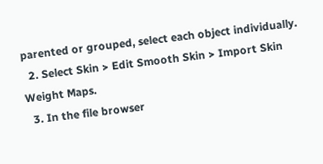parented or grouped, select each object individually.
  2. Select Skin > Edit Smooth Skin > Import Skin Weight Maps.
  3. In the file browser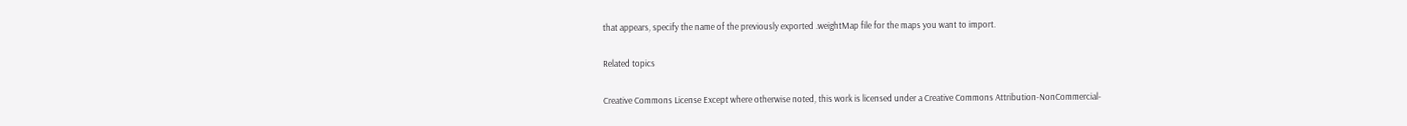that appears, specify the name of the previously exported .weightMap file for the maps you want to import.

Related topics

Creative Commons License Except where otherwise noted, this work is licensed under a Creative Commons Attribution-NonCommercial-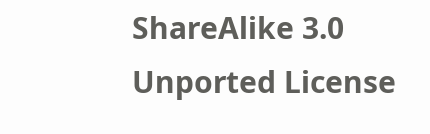ShareAlike 3.0 Unported License